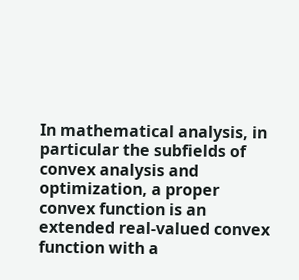In mathematical analysis, in particular the subfields of convex analysis and optimization, a proper convex function is an extended real-valued convex function with a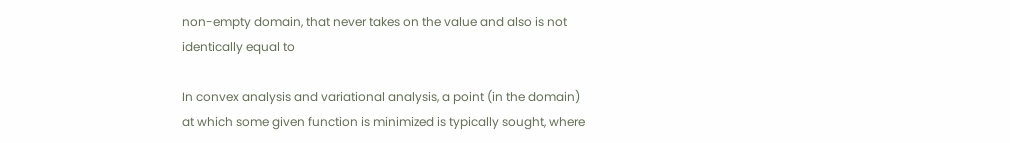non-empty domain, that never takes on the value and also is not identically equal to

In convex analysis and variational analysis, a point (in the domain) at which some given function is minimized is typically sought, where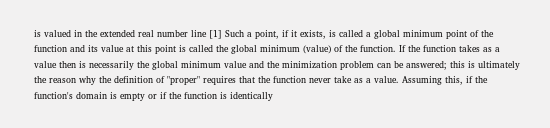is valued in the extended real number line [1] Such a point, if it exists, is called a global minimum point of the function and its value at this point is called the global minimum (value) of the function. If the function takes as a value then is necessarily the global minimum value and the minimization problem can be answered; this is ultimately the reason why the definition of "proper" requires that the function never take as a value. Assuming this, if the function's domain is empty or if the function is identically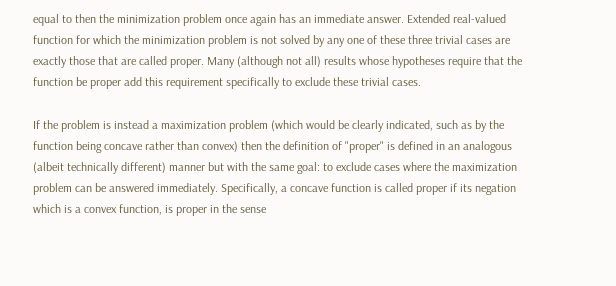equal to then the minimization problem once again has an immediate answer. Extended real-valued function for which the minimization problem is not solved by any one of these three trivial cases are exactly those that are called proper. Many (although not all) results whose hypotheses require that the function be proper add this requirement specifically to exclude these trivial cases.

If the problem is instead a maximization problem (which would be clearly indicated, such as by the function being concave rather than convex) then the definition of "proper" is defined in an analogous (albeit technically different) manner but with the same goal: to exclude cases where the maximization problem can be answered immediately. Specifically, a concave function is called proper if its negation which is a convex function, is proper in the sense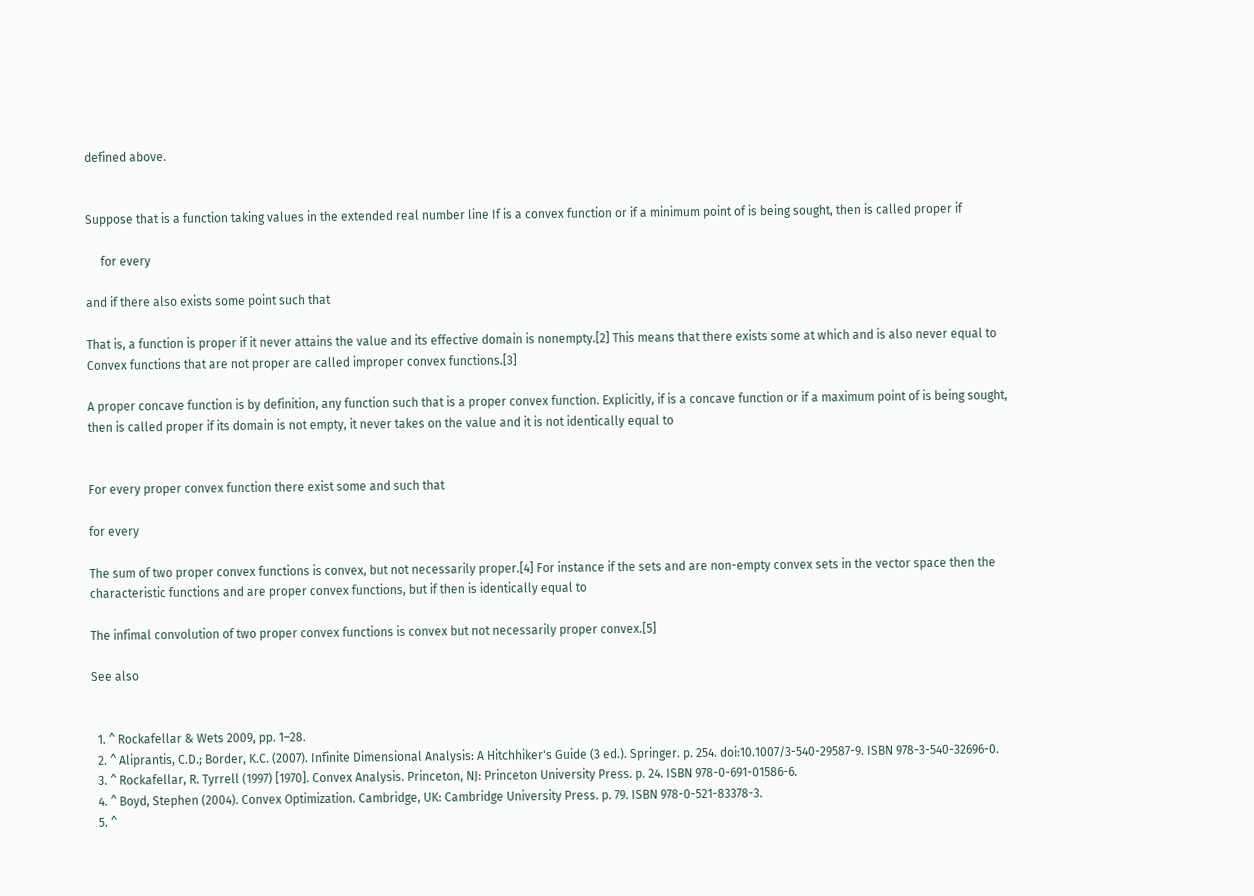defined above.


Suppose that is a function taking values in the extended real number line If is a convex function or if a minimum point of is being sought, then is called proper if

     for every

and if there also exists some point such that

That is, a function is proper if it never attains the value and its effective domain is nonempty.[2] This means that there exists some at which and is also never equal to Convex functions that are not proper are called improper convex functions.[3]

A proper concave function is by definition, any function such that is a proper convex function. Explicitly, if is a concave function or if a maximum point of is being sought, then is called proper if its domain is not empty, it never takes on the value and it is not identically equal to


For every proper convex function there exist some and such that

for every

The sum of two proper convex functions is convex, but not necessarily proper.[4] For instance if the sets and are non-empty convex sets in the vector space then the characteristic functions and are proper convex functions, but if then is identically equal to

The infimal convolution of two proper convex functions is convex but not necessarily proper convex.[5]

See also


  1. ^ Rockafellar & Wets 2009, pp. 1–28.
  2. ^ Aliprantis, C.D.; Border, K.C. (2007). Infinite Dimensional Analysis: A Hitchhiker's Guide (3 ed.). Springer. p. 254. doi:10.1007/3-540-29587-9. ISBN 978-3-540-32696-0.
  3. ^ Rockafellar, R. Tyrrell (1997) [1970]. Convex Analysis. Princeton, NJ: Princeton University Press. p. 24. ISBN 978-0-691-01586-6.
  4. ^ Boyd, Stephen (2004). Convex Optimization. Cambridge, UK: Cambridge University Press. p. 79. ISBN 978-0-521-83378-3.
  5. ^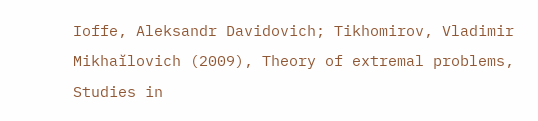Ioffe, Aleksandr Davidovich; Tikhomirov, Vladimir Mikhaĭlovich (2009), Theory of extremal problems, Studies in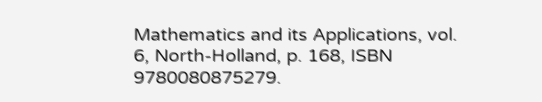Mathematics and its Applications, vol. 6, North-Holland, p. 168, ISBN 9780080875279.